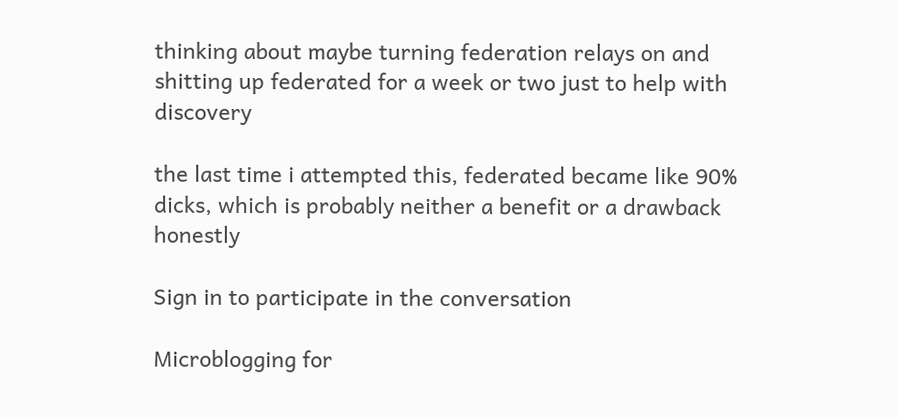thinking about maybe turning federation relays on and shitting up federated for a week or two just to help with discovery

the last time i attempted this, federated became like 90% dicks, which is probably neither a benefit or a drawback honestly

Sign in to participate in the conversation

Microblogging for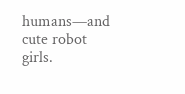humans—and cute robot girls.